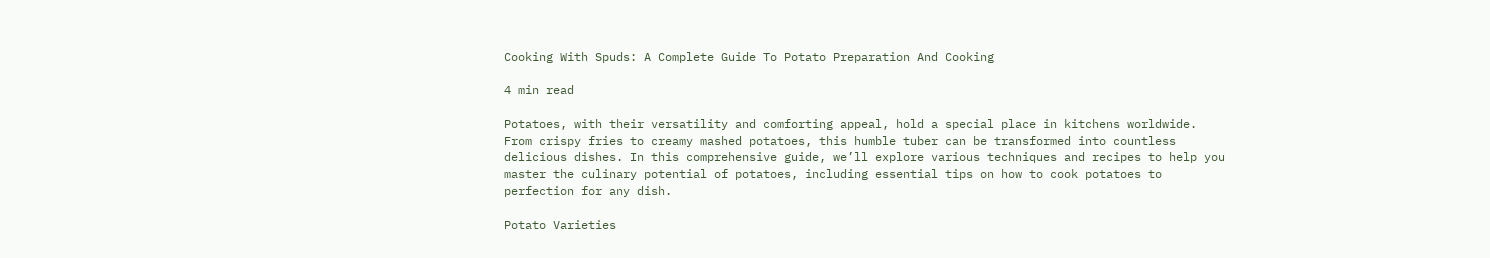Cooking With Spuds: A Complete Guide To Potato Preparation And Cooking

4 min read

Potatoes, with their versatility and comforting appeal, hold a special place in kitchens worldwide. From crispy fries to creamy mashed potatoes, this humble tuber can be transformed into countless delicious dishes. In this comprehensive guide, we’ll explore various techniques and recipes to help you master the culinary potential of potatoes, including essential tips on how to cook potatoes to perfection for any dish.

Potato Varieties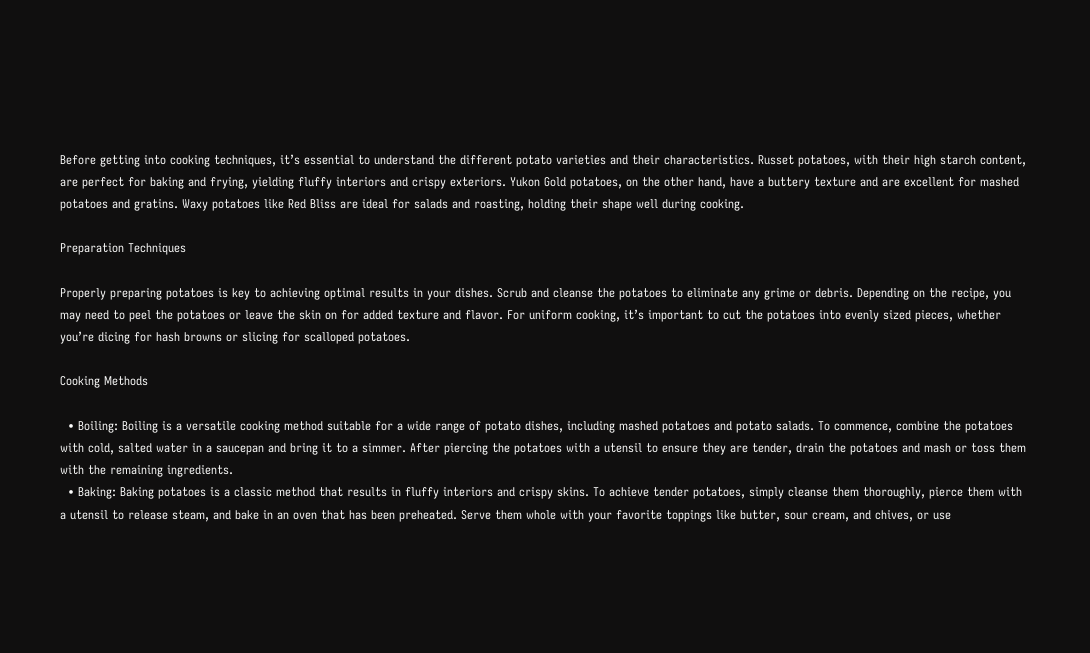Before getting into cooking techniques, it’s essential to understand the different potato varieties and their characteristics. Russet potatoes, with their high starch content, are perfect for baking and frying, yielding fluffy interiors and crispy exteriors. Yukon Gold potatoes, on the other hand, have a buttery texture and are excellent for mashed potatoes and gratins. Waxy potatoes like Red Bliss are ideal for salads and roasting, holding their shape well during cooking.

Preparation Techniques

Properly preparing potatoes is key to achieving optimal results in your dishes. Scrub and cleanse the potatoes to eliminate any grime or debris. Depending on the recipe, you may need to peel the potatoes or leave the skin on for added texture and flavor. For uniform cooking, it’s important to cut the potatoes into evenly sized pieces, whether you’re dicing for hash browns or slicing for scalloped potatoes.

Cooking Methods

  • Boiling: Boiling is a versatile cooking method suitable for a wide range of potato dishes, including mashed potatoes and potato salads. To commence, combine the potatoes with cold, salted water in a saucepan and bring it to a simmer. After piercing the potatoes with a utensil to ensure they are tender, drain the potatoes and mash or toss them with the remaining ingredients.
  • Baking: Baking potatoes is a classic method that results in fluffy interiors and crispy skins. To achieve tender potatoes, simply cleanse them thoroughly, pierce them with a utensil to release steam, and bake in an oven that has been preheated. Serve them whole with your favorite toppings like butter, sour cream, and chives, or use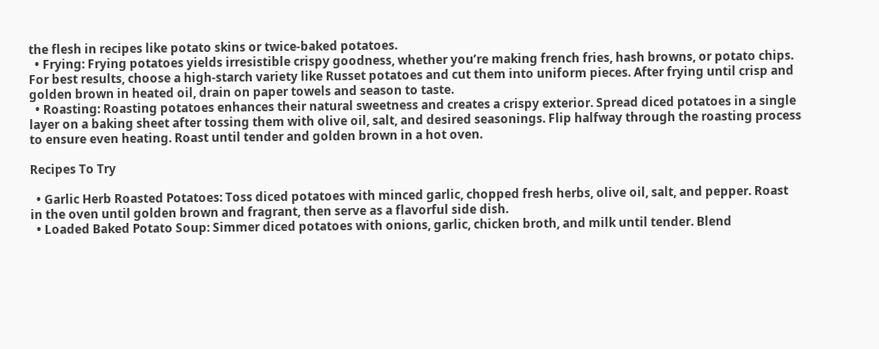the flesh in recipes like potato skins or twice-baked potatoes.
  • Frying: Frying potatoes yields irresistible crispy goodness, whether you’re making french fries, hash browns, or potato chips. For best results, choose a high-starch variety like Russet potatoes and cut them into uniform pieces. After frying until crisp and golden brown in heated oil, drain on paper towels and season to taste.
  • Roasting: Roasting potatoes enhances their natural sweetness and creates a crispy exterior. Spread diced potatoes in a single layer on a baking sheet after tossing them with olive oil, salt, and desired seasonings. Flip halfway through the roasting process to ensure even heating. Roast until tender and golden brown in a hot oven.

Recipes To Try

  • Garlic Herb Roasted Potatoes: Toss diced potatoes with minced garlic, chopped fresh herbs, olive oil, salt, and pepper. Roast in the oven until golden brown and fragrant, then serve as a flavorful side dish.
  • Loaded Baked Potato Soup: Simmer diced potatoes with onions, garlic, chicken broth, and milk until tender. Blend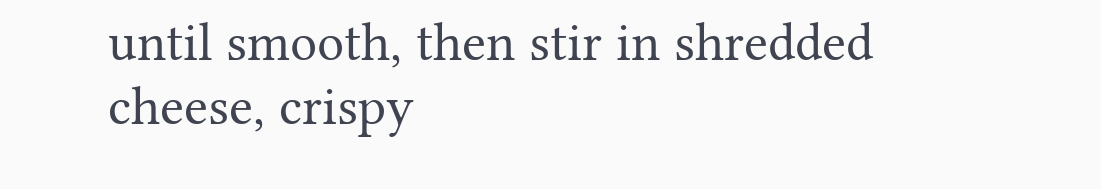until smooth, then stir in shredded cheese, crispy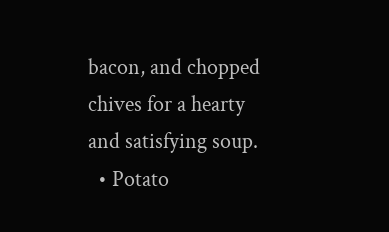bacon, and chopped chives for a hearty and satisfying soup.
  • Potato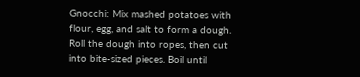Gnocchi: Mix mashed potatoes with flour, egg, and salt to form a dough. Roll the dough into ropes, then cut into bite-sized pieces. Boil until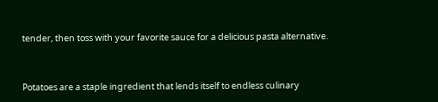tender, then toss with your favorite sauce for a delicious pasta alternative.


Potatoes are a staple ingredient that lends itself to endless culinary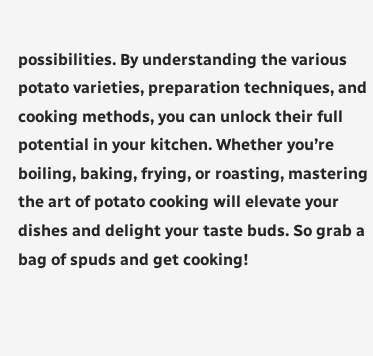possibilities. By understanding the various potato varieties, preparation techniques, and cooking methods, you can unlock their full potential in your kitchen. Whether you’re boiling, baking, frying, or roasting, mastering the art of potato cooking will elevate your dishes and delight your taste buds. So grab a bag of spuds and get cooking!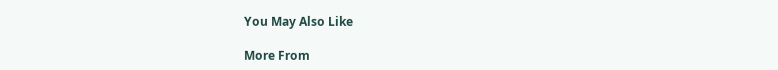You May Also Like

More From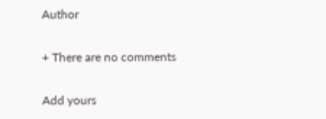Author

+ There are no comments

Add yours